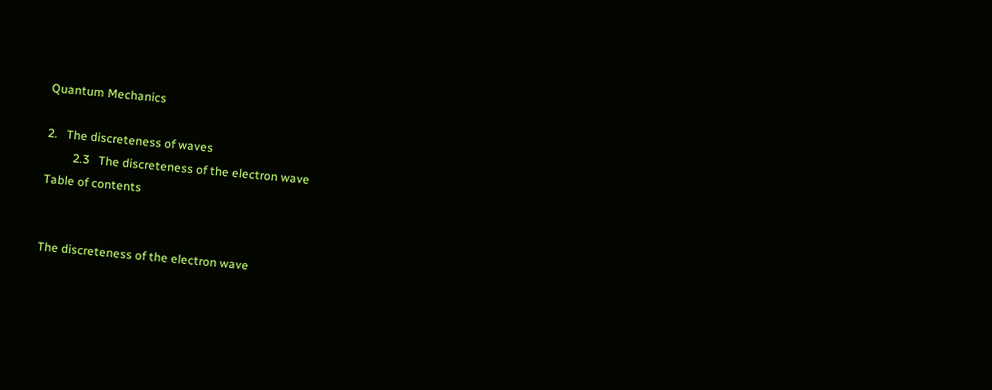Quantum Mechanics

2.   The discreteness of waves
         2.3   The discreteness of the electron wave
Table of contents


The discreteness of the electron wave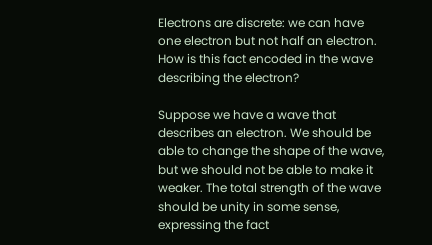Electrons are discrete: we can have one electron but not half an electron. How is this fact encoded in the wave describing the electron?

Suppose we have a wave that describes an electron. We should be able to change the shape of the wave, but we should not be able to make it weaker. The total strength of the wave should be unity in some sense, expressing the fact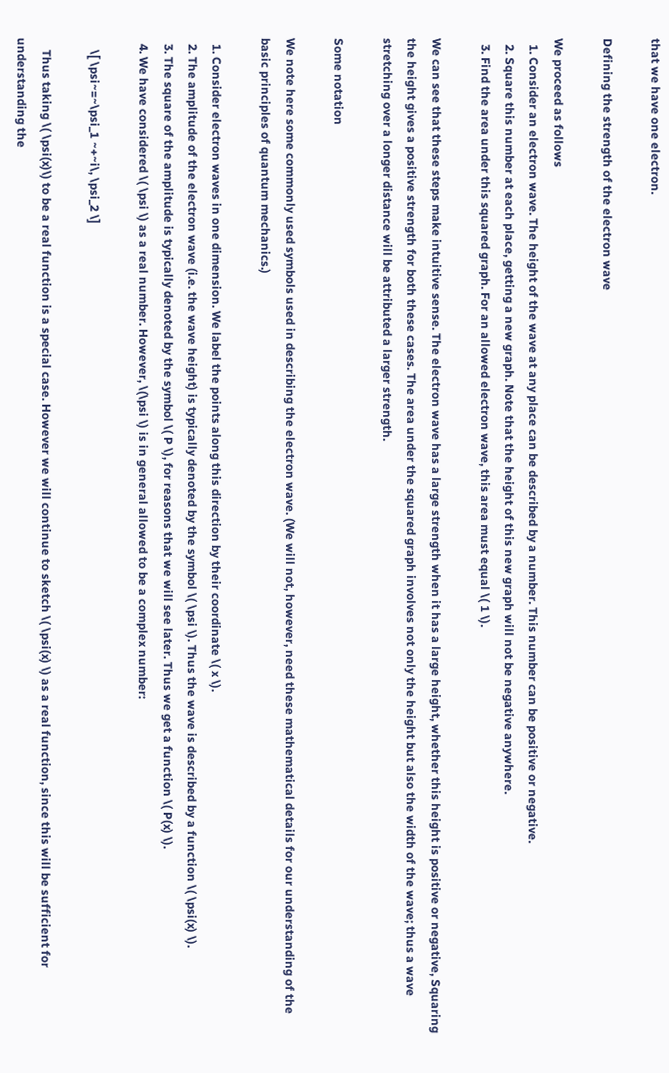that we have one electron.

Defining the strength of the electron wave

We proceed as follows
  1. Consider an electron wave. The height of the wave at any place can be described by a number. This number can be positive or negative.
  2. Square this number at each place, getting a new graph. Note that the height of this new graph will not be negative anywhere.
  3. Find the area under this squared graph. For an allowed electron wave, this area must equal \( 1 \).

We can see that these steps make intuitive sense. The electron wave has a large strength when it has a large height, whether this height is positive or negative, Squaring the height gives a positive strength for both these cases. The area under the squared graph involves not only the height but also the width of the wave; thus a wave stretching over a longer distance will be attributed a larger strength.

Some notation

We note here some commonly used symbols used in describing the electron wave. (We will not, however, need these mathematical details for our understanding of the basic principles of quantum mechanics.)

  1. Consider electron waves in one dimension. We label the points along this direction by their coordinate \( x \).
  2. The amplitude of the electron wave (i.e. the wave height) is typically denoted by the symbol \( \psi \). Thus the wave is described by a function \( \psi(x) \).
  3. The square of the amplitude is typically denoted by the symbol \( P \), for reasons that we will see later. Thus we get a function \( P(x) \).
  4. We have considered \( \psi \) as a real number. However, \(\psi \) is in general allowed to be a complex number:

    \[ \psi~=~\psi_1 ~+~i\, \psi_2 \]

    Thus taking \( \psi(x)\) to be a real function is a special case. However we will continue to sketch \( \psi(x) \) as a real function, since this will be sufficient for understanding the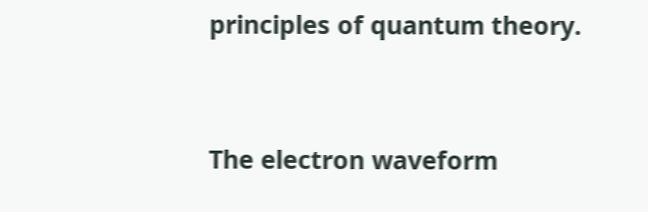principles of quantum theory.


The electron waveform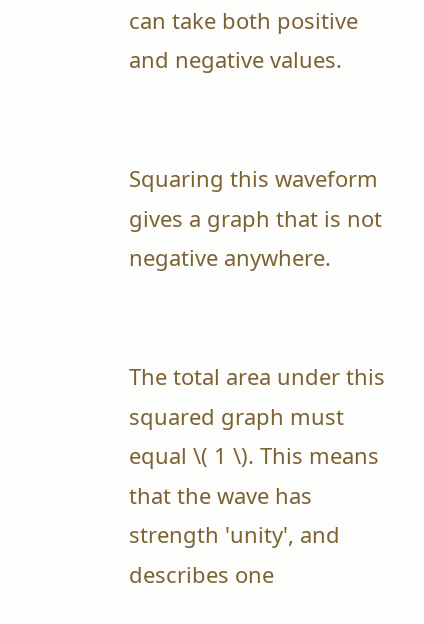can take both positive and negative values.


Squaring this waveform gives a graph that is not negative anywhere.


The total area under this squared graph must equal \( 1 \). This means that the wave has strength 'unity', and describes one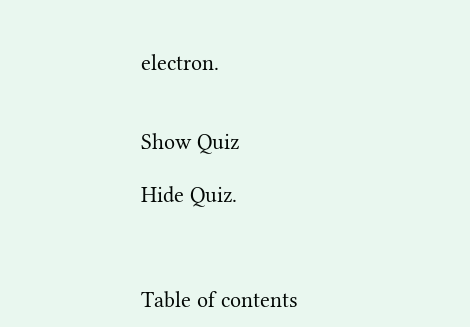electron.


Show Quiz

Hide Quiz.



Table of contents